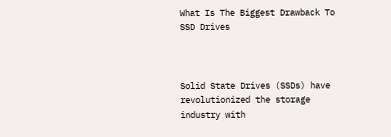What Is The Biggest Drawback To SSD Drives



Solid State Drives (SSDs) have revolutionized the storage industry with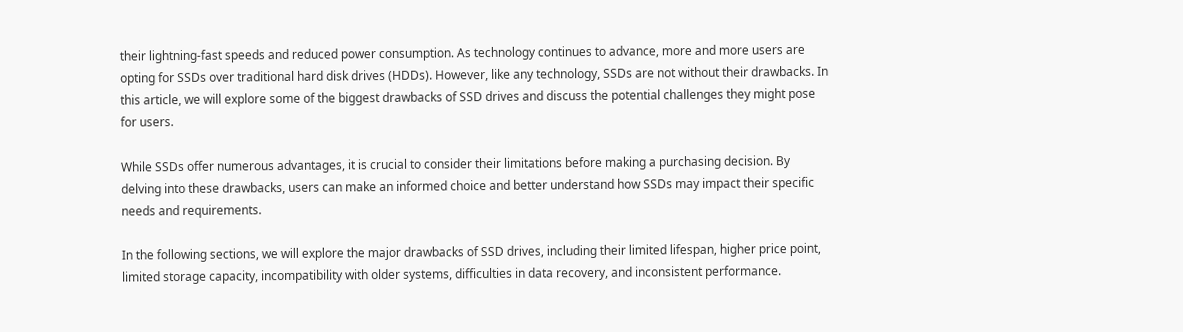their lightning-fast speeds and reduced power consumption. As technology continues to advance, more and more users are opting for SSDs over traditional hard disk drives (HDDs). However, like any technology, SSDs are not without their drawbacks. In this article, we will explore some of the biggest drawbacks of SSD drives and discuss the potential challenges they might pose for users.

While SSDs offer numerous advantages, it is crucial to consider their limitations before making a purchasing decision. By delving into these drawbacks, users can make an informed choice and better understand how SSDs may impact their specific needs and requirements.

In the following sections, we will explore the major drawbacks of SSD drives, including their limited lifespan, higher price point, limited storage capacity, incompatibility with older systems, difficulties in data recovery, and inconsistent performance.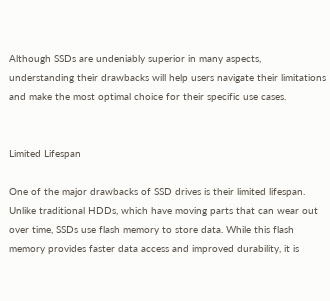Although SSDs are undeniably superior in many aspects, understanding their drawbacks will help users navigate their limitations and make the most optimal choice for their specific use cases.


Limited Lifespan

One of the major drawbacks of SSD drives is their limited lifespan. Unlike traditional HDDs, which have moving parts that can wear out over time, SSDs use flash memory to store data. While this flash memory provides faster data access and improved durability, it is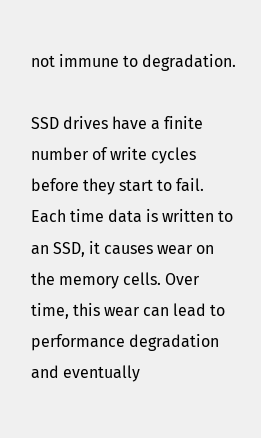not immune to degradation.

SSD drives have a finite number of write cycles before they start to fail. Each time data is written to an SSD, it causes wear on the memory cells. Over time, this wear can lead to performance degradation and eventually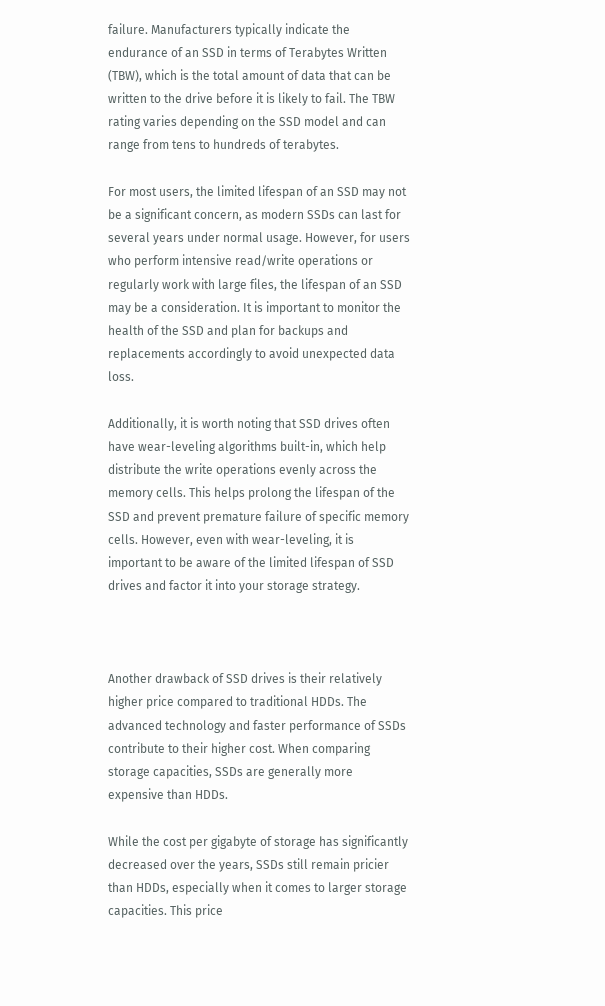failure. Manufacturers typically indicate the endurance of an SSD in terms of Terabytes Written (TBW), which is the total amount of data that can be written to the drive before it is likely to fail. The TBW rating varies depending on the SSD model and can range from tens to hundreds of terabytes.

For most users, the limited lifespan of an SSD may not be a significant concern, as modern SSDs can last for several years under normal usage. However, for users who perform intensive read/write operations or regularly work with large files, the lifespan of an SSD may be a consideration. It is important to monitor the health of the SSD and plan for backups and replacements accordingly to avoid unexpected data loss.

Additionally, it is worth noting that SSD drives often have wear-leveling algorithms built-in, which help distribute the write operations evenly across the memory cells. This helps prolong the lifespan of the SSD and prevent premature failure of specific memory cells. However, even with wear-leveling, it is important to be aware of the limited lifespan of SSD drives and factor it into your storage strategy.



Another drawback of SSD drives is their relatively higher price compared to traditional HDDs. The advanced technology and faster performance of SSDs contribute to their higher cost. When comparing storage capacities, SSDs are generally more expensive than HDDs.

While the cost per gigabyte of storage has significantly decreased over the years, SSDs still remain pricier than HDDs, especially when it comes to larger storage capacities. This price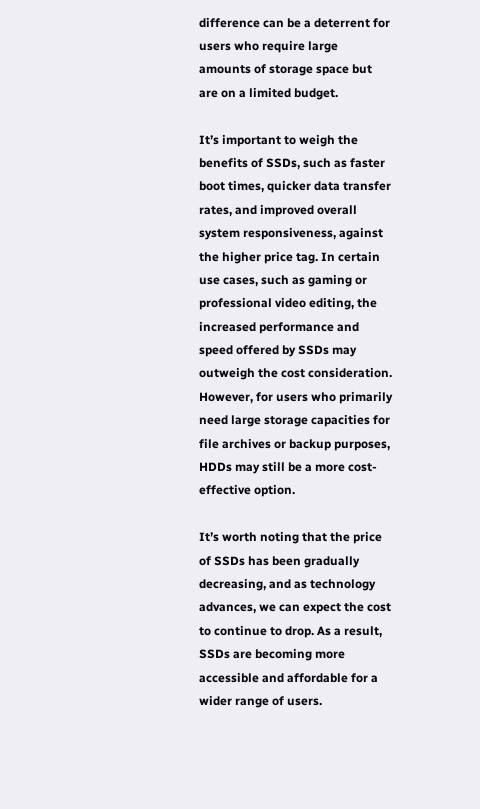difference can be a deterrent for users who require large amounts of storage space but are on a limited budget.

It’s important to weigh the benefits of SSDs, such as faster boot times, quicker data transfer rates, and improved overall system responsiveness, against the higher price tag. In certain use cases, such as gaming or professional video editing, the increased performance and speed offered by SSDs may outweigh the cost consideration. However, for users who primarily need large storage capacities for file archives or backup purposes, HDDs may still be a more cost-effective option.

It’s worth noting that the price of SSDs has been gradually decreasing, and as technology advances, we can expect the cost to continue to drop. As a result, SSDs are becoming more accessible and affordable for a wider range of users.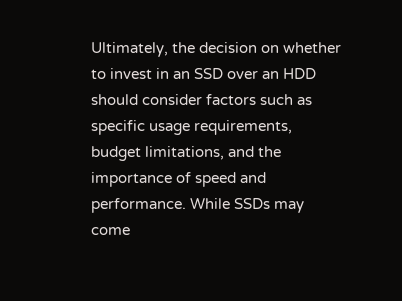Ultimately, the decision on whether to invest in an SSD over an HDD should consider factors such as specific usage requirements, budget limitations, and the importance of speed and performance. While SSDs may come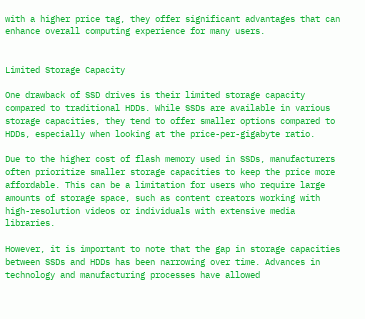with a higher price tag, they offer significant advantages that can enhance overall computing experience for many users.


Limited Storage Capacity

One drawback of SSD drives is their limited storage capacity compared to traditional HDDs. While SSDs are available in various storage capacities, they tend to offer smaller options compared to HDDs, especially when looking at the price-per-gigabyte ratio.

Due to the higher cost of flash memory used in SSDs, manufacturers often prioritize smaller storage capacities to keep the price more affordable. This can be a limitation for users who require large amounts of storage space, such as content creators working with high-resolution videos or individuals with extensive media libraries.

However, it is important to note that the gap in storage capacities between SSDs and HDDs has been narrowing over time. Advances in technology and manufacturing processes have allowed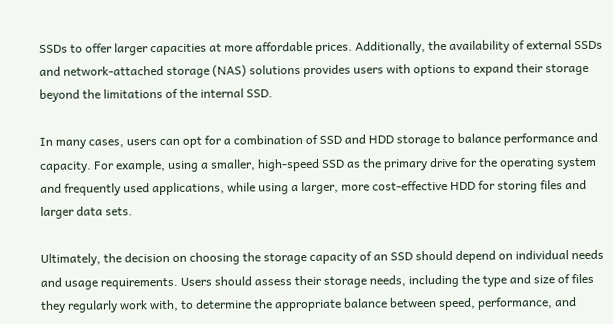SSDs to offer larger capacities at more affordable prices. Additionally, the availability of external SSDs and network-attached storage (NAS) solutions provides users with options to expand their storage beyond the limitations of the internal SSD.

In many cases, users can opt for a combination of SSD and HDD storage to balance performance and capacity. For example, using a smaller, high-speed SSD as the primary drive for the operating system and frequently used applications, while using a larger, more cost-effective HDD for storing files and larger data sets.

Ultimately, the decision on choosing the storage capacity of an SSD should depend on individual needs and usage requirements. Users should assess their storage needs, including the type and size of files they regularly work with, to determine the appropriate balance between speed, performance, and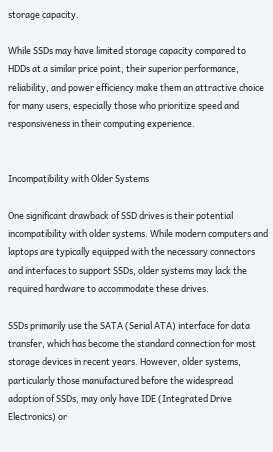storage capacity.

While SSDs may have limited storage capacity compared to HDDs at a similar price point, their superior performance, reliability, and power efficiency make them an attractive choice for many users, especially those who prioritize speed and responsiveness in their computing experience.


Incompatibility with Older Systems

One significant drawback of SSD drives is their potential incompatibility with older systems. While modern computers and laptops are typically equipped with the necessary connectors and interfaces to support SSDs, older systems may lack the required hardware to accommodate these drives.

SSDs primarily use the SATA (Serial ATA) interface for data transfer, which has become the standard connection for most storage devices in recent years. However, older systems, particularly those manufactured before the widespread adoption of SSDs, may only have IDE (Integrated Drive Electronics) or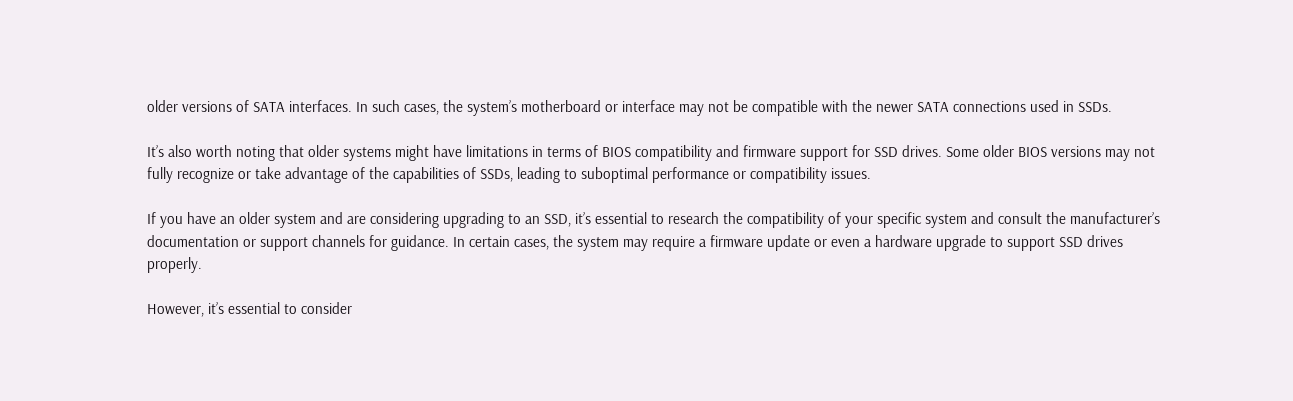older versions of SATA interfaces. In such cases, the system’s motherboard or interface may not be compatible with the newer SATA connections used in SSDs.

It’s also worth noting that older systems might have limitations in terms of BIOS compatibility and firmware support for SSD drives. Some older BIOS versions may not fully recognize or take advantage of the capabilities of SSDs, leading to suboptimal performance or compatibility issues.

If you have an older system and are considering upgrading to an SSD, it’s essential to research the compatibility of your specific system and consult the manufacturer’s documentation or support channels for guidance. In certain cases, the system may require a firmware update or even a hardware upgrade to support SSD drives properly.

However, it’s essential to consider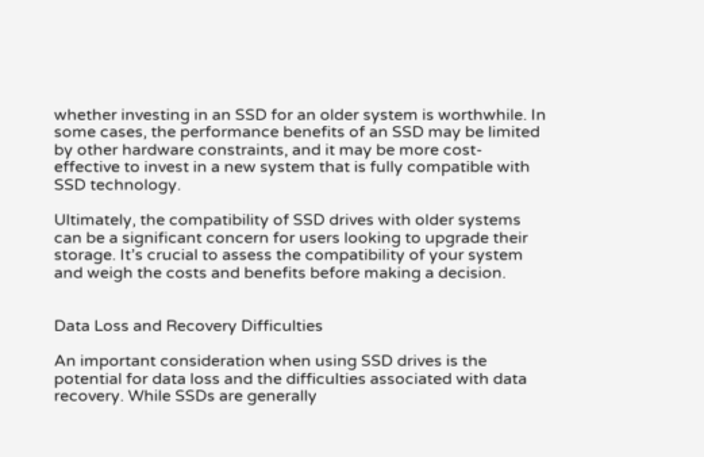whether investing in an SSD for an older system is worthwhile. In some cases, the performance benefits of an SSD may be limited by other hardware constraints, and it may be more cost-effective to invest in a new system that is fully compatible with SSD technology.

Ultimately, the compatibility of SSD drives with older systems can be a significant concern for users looking to upgrade their storage. It’s crucial to assess the compatibility of your system and weigh the costs and benefits before making a decision.


Data Loss and Recovery Difficulties

An important consideration when using SSD drives is the potential for data loss and the difficulties associated with data recovery. While SSDs are generally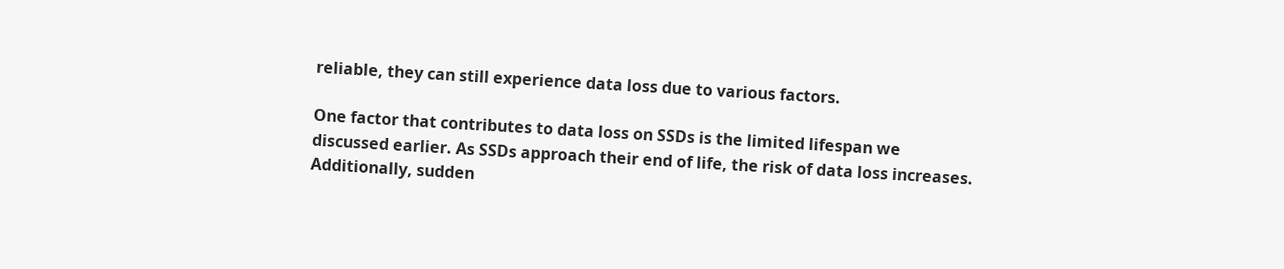reliable, they can still experience data loss due to various factors.

One factor that contributes to data loss on SSDs is the limited lifespan we discussed earlier. As SSDs approach their end of life, the risk of data loss increases. Additionally, sudden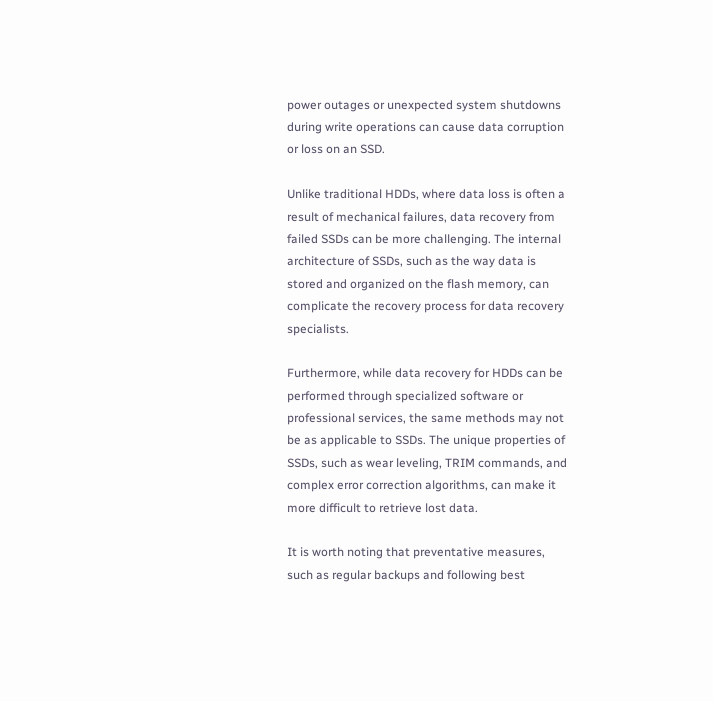power outages or unexpected system shutdowns during write operations can cause data corruption or loss on an SSD.

Unlike traditional HDDs, where data loss is often a result of mechanical failures, data recovery from failed SSDs can be more challenging. The internal architecture of SSDs, such as the way data is stored and organized on the flash memory, can complicate the recovery process for data recovery specialists.

Furthermore, while data recovery for HDDs can be performed through specialized software or professional services, the same methods may not be as applicable to SSDs. The unique properties of SSDs, such as wear leveling, TRIM commands, and complex error correction algorithms, can make it more difficult to retrieve lost data.

It is worth noting that preventative measures, such as regular backups and following best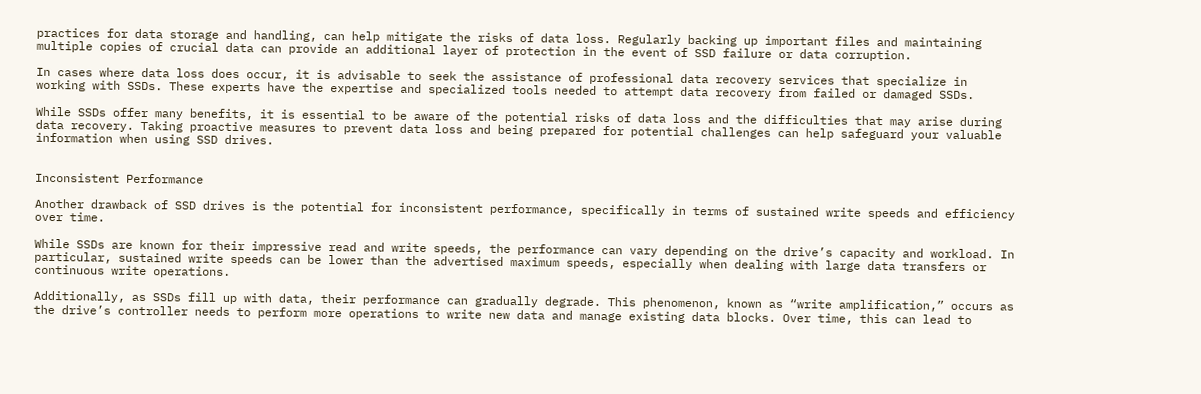practices for data storage and handling, can help mitigate the risks of data loss. Regularly backing up important files and maintaining multiple copies of crucial data can provide an additional layer of protection in the event of SSD failure or data corruption.

In cases where data loss does occur, it is advisable to seek the assistance of professional data recovery services that specialize in working with SSDs. These experts have the expertise and specialized tools needed to attempt data recovery from failed or damaged SSDs.

While SSDs offer many benefits, it is essential to be aware of the potential risks of data loss and the difficulties that may arise during data recovery. Taking proactive measures to prevent data loss and being prepared for potential challenges can help safeguard your valuable information when using SSD drives.


Inconsistent Performance

Another drawback of SSD drives is the potential for inconsistent performance, specifically in terms of sustained write speeds and efficiency over time.

While SSDs are known for their impressive read and write speeds, the performance can vary depending on the drive’s capacity and workload. In particular, sustained write speeds can be lower than the advertised maximum speeds, especially when dealing with large data transfers or continuous write operations.

Additionally, as SSDs fill up with data, their performance can gradually degrade. This phenomenon, known as “write amplification,” occurs as the drive’s controller needs to perform more operations to write new data and manage existing data blocks. Over time, this can lead to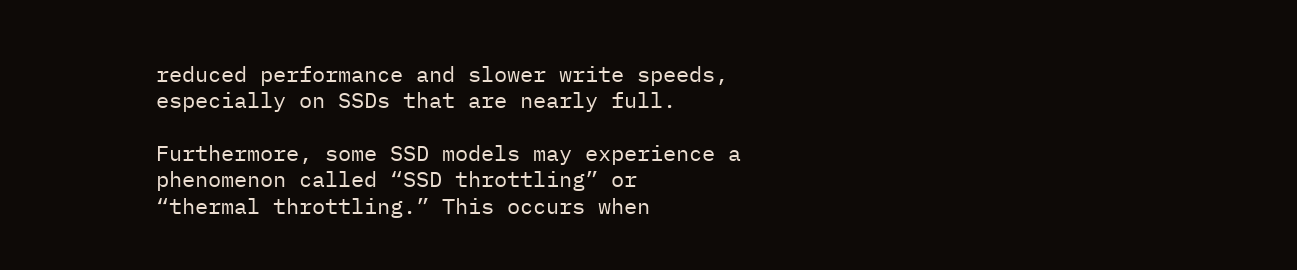reduced performance and slower write speeds, especially on SSDs that are nearly full.

Furthermore, some SSD models may experience a phenomenon called “SSD throttling” or “thermal throttling.” This occurs when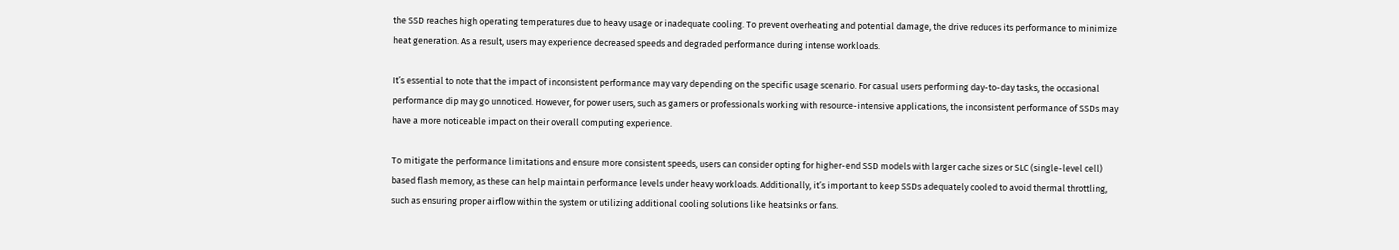the SSD reaches high operating temperatures due to heavy usage or inadequate cooling. To prevent overheating and potential damage, the drive reduces its performance to minimize heat generation. As a result, users may experience decreased speeds and degraded performance during intense workloads.

It’s essential to note that the impact of inconsistent performance may vary depending on the specific usage scenario. For casual users performing day-to-day tasks, the occasional performance dip may go unnoticed. However, for power users, such as gamers or professionals working with resource-intensive applications, the inconsistent performance of SSDs may have a more noticeable impact on their overall computing experience.

To mitigate the performance limitations and ensure more consistent speeds, users can consider opting for higher-end SSD models with larger cache sizes or SLC (single-level cell) based flash memory, as these can help maintain performance levels under heavy workloads. Additionally, it’s important to keep SSDs adequately cooled to avoid thermal throttling, such as ensuring proper airflow within the system or utilizing additional cooling solutions like heatsinks or fans.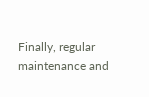Finally, regular maintenance and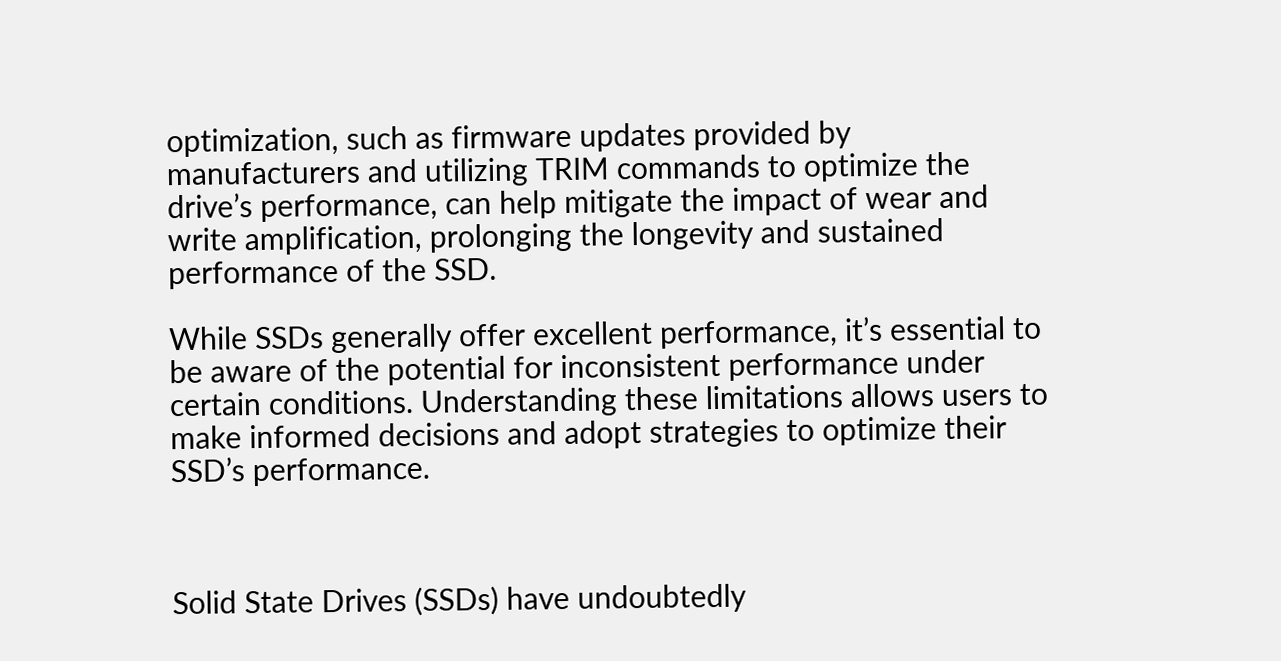optimization, such as firmware updates provided by manufacturers and utilizing TRIM commands to optimize the drive’s performance, can help mitigate the impact of wear and write amplification, prolonging the longevity and sustained performance of the SSD.

While SSDs generally offer excellent performance, it’s essential to be aware of the potential for inconsistent performance under certain conditions. Understanding these limitations allows users to make informed decisions and adopt strategies to optimize their SSD’s performance.



Solid State Drives (SSDs) have undoubtedly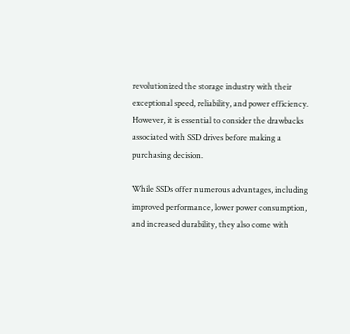revolutionized the storage industry with their exceptional speed, reliability, and power efficiency. However, it is essential to consider the drawbacks associated with SSD drives before making a purchasing decision.

While SSDs offer numerous advantages, including improved performance, lower power consumption, and increased durability, they also come with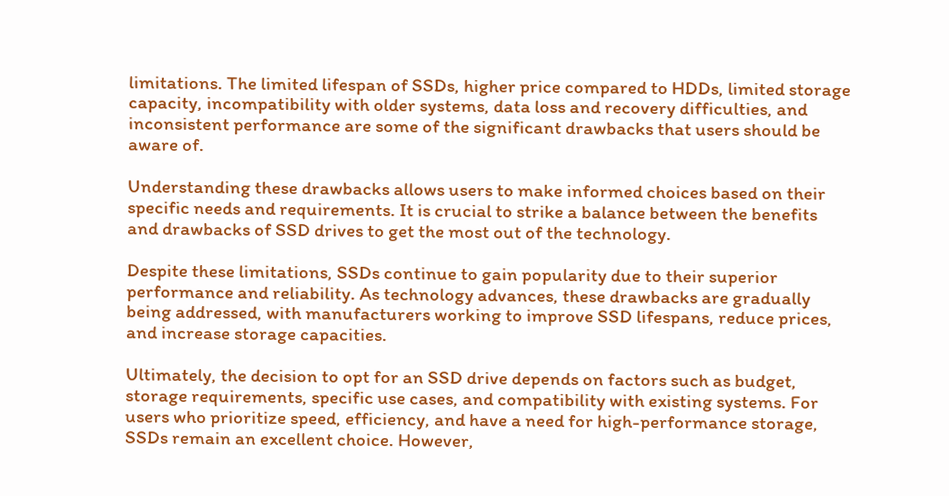limitations. The limited lifespan of SSDs, higher price compared to HDDs, limited storage capacity, incompatibility with older systems, data loss and recovery difficulties, and inconsistent performance are some of the significant drawbacks that users should be aware of.

Understanding these drawbacks allows users to make informed choices based on their specific needs and requirements. It is crucial to strike a balance between the benefits and drawbacks of SSD drives to get the most out of the technology.

Despite these limitations, SSDs continue to gain popularity due to their superior performance and reliability. As technology advances, these drawbacks are gradually being addressed, with manufacturers working to improve SSD lifespans, reduce prices, and increase storage capacities.

Ultimately, the decision to opt for an SSD drive depends on factors such as budget, storage requirements, specific use cases, and compatibility with existing systems. For users who prioritize speed, efficiency, and have a need for high-performance storage, SSDs remain an excellent choice. However,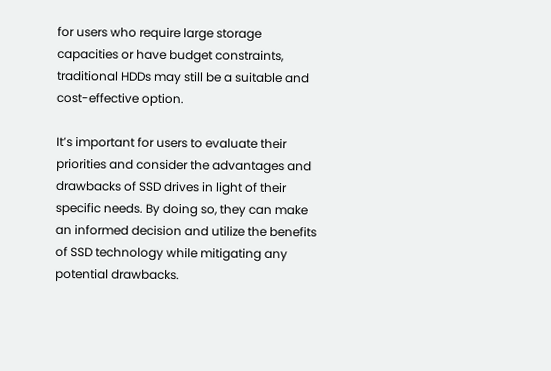for users who require large storage capacities or have budget constraints, traditional HDDs may still be a suitable and cost-effective option.

It’s important for users to evaluate their priorities and consider the advantages and drawbacks of SSD drives in light of their specific needs. By doing so, they can make an informed decision and utilize the benefits of SSD technology while mitigating any potential drawbacks.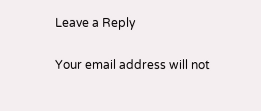Leave a Reply

Your email address will not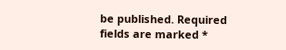be published. Required fields are marked *